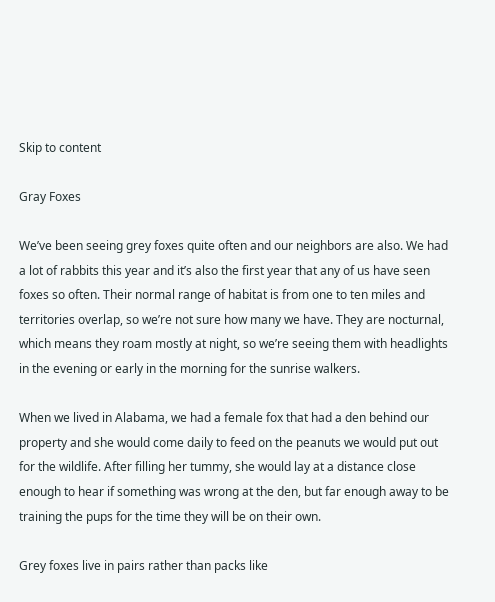Skip to content

Gray Foxes

We’ve been seeing grey foxes quite often and our neighbors are also. We had a lot of rabbits this year and it’s also the first year that any of us have seen foxes so often. Their normal range of habitat is from one to ten miles and territories overlap, so we’re not sure how many we have. They are nocturnal, which means they roam mostly at night, so we’re seeing them with headlights in the evening or early in the morning for the sunrise walkers.

When we lived in Alabama, we had a female fox that had a den behind our property and she would come daily to feed on the peanuts we would put out for the wildlife. After filling her tummy, she would lay at a distance close enough to hear if something was wrong at the den, but far enough away to be training the pups for the time they will be on their own.

Grey foxes live in pairs rather than packs like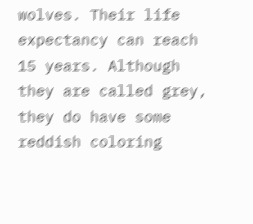wolves. Their life expectancy can reach 15 years. Although they are called grey, they do have some reddish coloring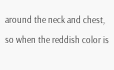around the neck and chest, so when the reddish color is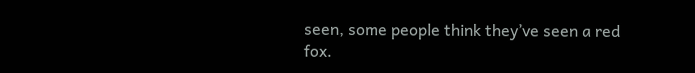seen, some people think they’ve seen a red fox.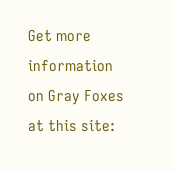Get more information on Gray Foxes at this site: